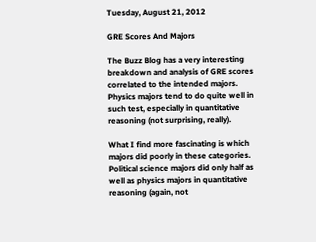Tuesday, August 21, 2012

GRE Scores And Majors

The Buzz Blog has a very interesting breakdown and analysis of GRE scores correlated to the intended majors. Physics majors tend to do quite well in such test, especially in quantitative reasoning (not surprising, really).

What I find more fascinating is which majors did poorly in these categories. Political science majors did only half as well as physics majors in quantitative reasoning (again, not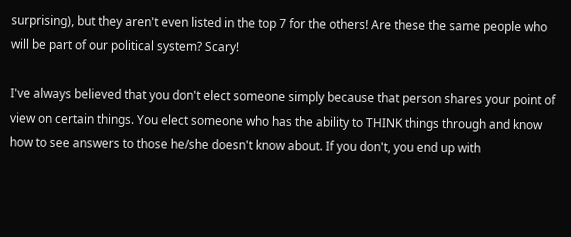surprising), but they aren't even listed in the top 7 for the others! Are these the same people who will be part of our political system? Scary!

I've always believed that you don't elect someone simply because that person shares your point of view on certain things. You elect someone who has the ability to THINK things through and know how to see answers to those he/she doesn't know about. If you don't, you end up with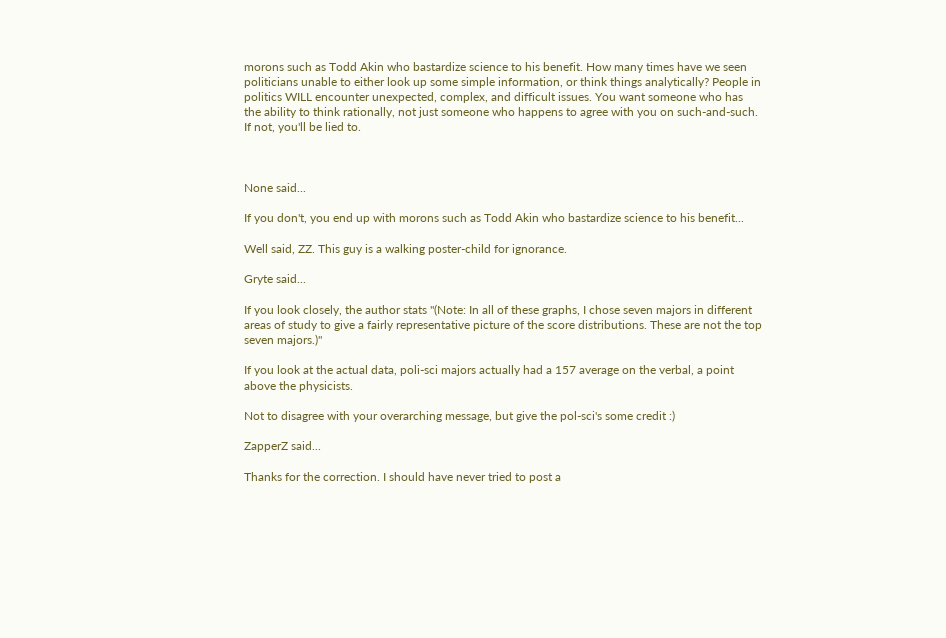morons such as Todd Akin who bastardize science to his benefit. How many times have we seen politicians unable to either look up some simple information, or think things analytically? People in politics WILL encounter unexpected, complex, and difficult issues. You want someone who has the ability to think rationally, not just someone who happens to agree with you on such-and-such. If not, you'll be lied to.



None said...

If you don't, you end up with morons such as Todd Akin who bastardize science to his benefit...

Well said, ZZ. This guy is a walking poster-child for ignorance.

Gryte said...

If you look closely, the author stats "(Note: In all of these graphs, I chose seven majors in different areas of study to give a fairly representative picture of the score distributions. These are not the top seven majors.)"

If you look at the actual data, poli-sci majors actually had a 157 average on the verbal, a point above the physicists.

Not to disagree with your overarching message, but give the pol-sci's some credit :)

ZapperZ said...

Thanks for the correction. I should have never tried to post a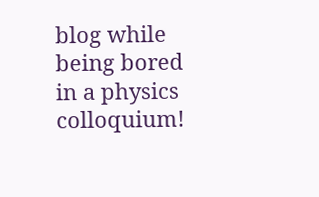blog while being bored in a physics colloquium!